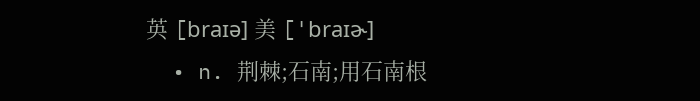英 [braɪə] 美 ['braɪɚ]
  • n. 荆棘;石南;用石南根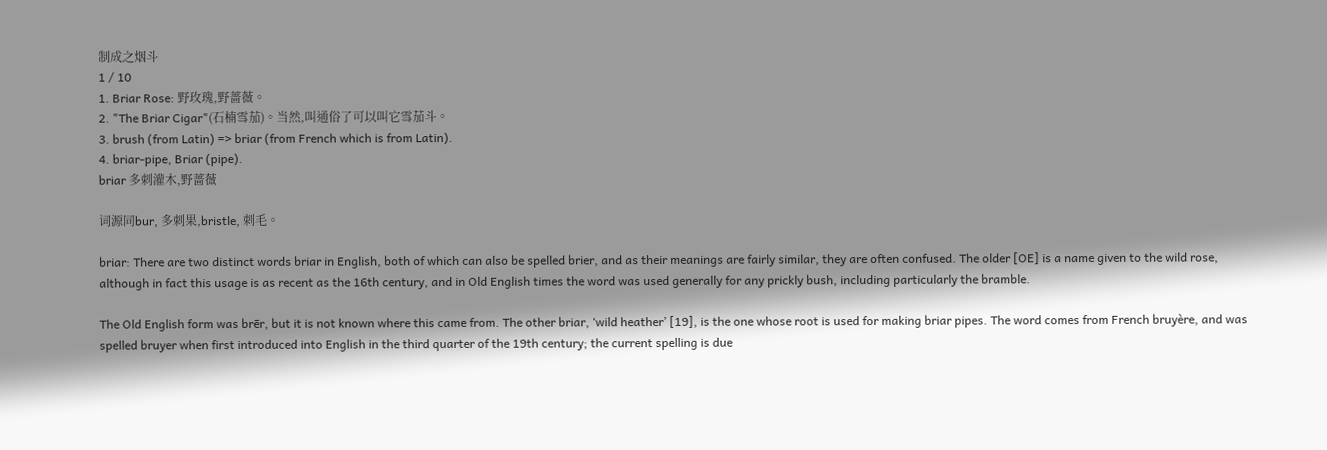制成之烟斗
1 / 10
1. Briar Rose: 野玫瑰,野蔷薇。
2. "The Briar Cigar"(石楠雪茄)。当然,叫通俗了可以叫它雪茄斗。
3. brush (from Latin) => briar (from French which is from Latin).
4. briar-pipe, Briar (pipe).
briar 多刺灌木,野蔷薇

词源同bur, 多刺果,bristle, 刺毛。

briar: There are two distinct words briar in English, both of which can also be spelled brier, and as their meanings are fairly similar, they are often confused. The older [OE] is a name given to the wild rose, although in fact this usage is as recent as the 16th century, and in Old English times the word was used generally for any prickly bush, including particularly the bramble.

The Old English form was brēr, but it is not known where this came from. The other briar, ‘wild heather’ [19], is the one whose root is used for making briar pipes. The word comes from French bruyère, and was spelled bruyer when first introduced into English in the third quarter of the 19th century; the current spelling is due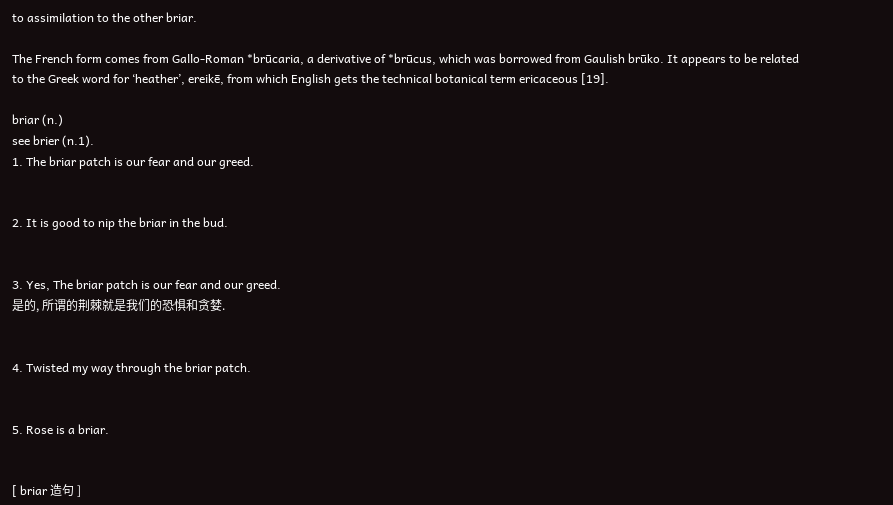to assimilation to the other briar.

The French form comes from Gallo-Roman *brūcaria, a derivative of *brūcus, which was borrowed from Gaulish brūko. It appears to be related to the Greek word for ‘heather’, ereikē, from which English gets the technical botanical term ericaceous [19].

briar (n.)
see brier (n.1).
1. The briar patch is our fear and our greed.


2. It is good to nip the briar in the bud.


3. Yes, The briar patch is our fear and our greed.
是的, 所谓的荆棘就是我们的恐惧和贪婪.


4. Twisted my way through the briar patch.


5. Rose is a briar.


[ briar 造句 ]